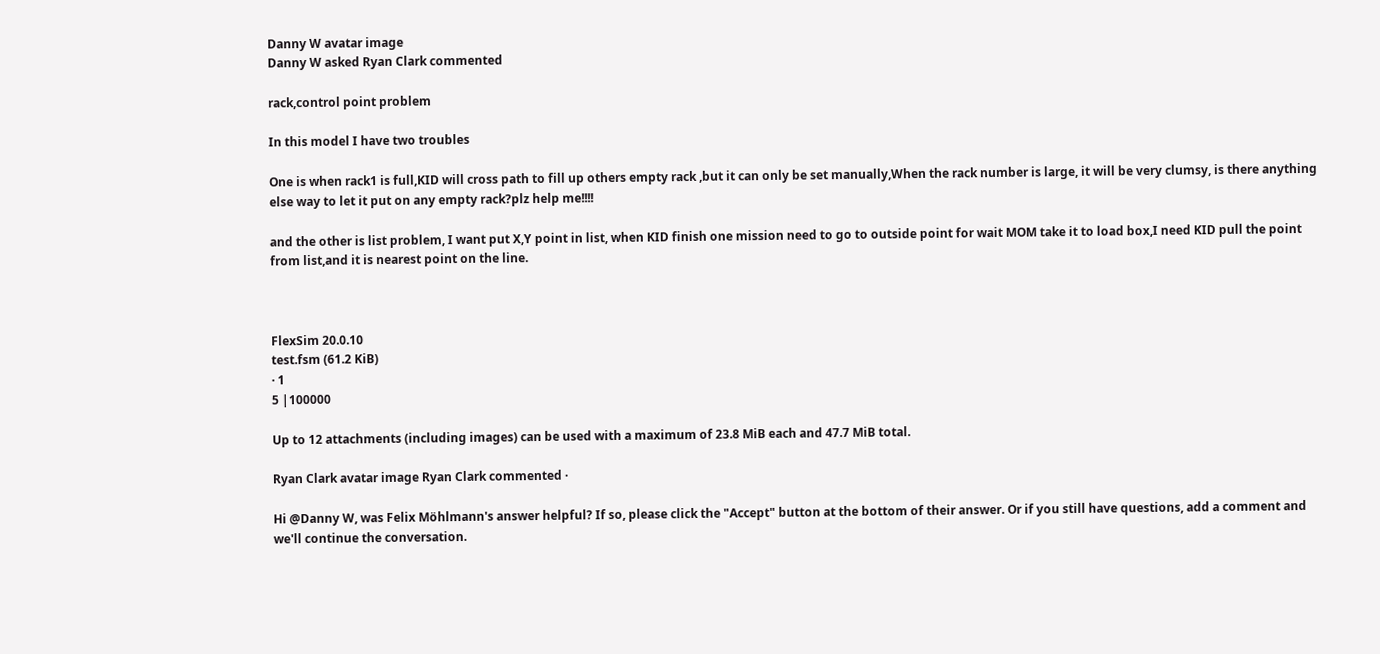Danny W avatar image
Danny W asked Ryan Clark commented

rack,control point problem

In this model I have two troubles

One is when rack1 is full,KID will cross path to fill up others empty rack ,but it can only be set manually,When the rack number is large, it will be very clumsy, is there anything else way to let it put on any empty rack?plz help me!!!!

and the other is list problem, I want put X,Y point in list, when KID finish one mission need to go to outside point for wait MOM take it to load box,I need KID pull the point from list,and it is nearest point on the line.



FlexSim 20.0.10
test.fsm (61.2 KiB)
· 1
5 |100000

Up to 12 attachments (including images) can be used with a maximum of 23.8 MiB each and 47.7 MiB total.

Ryan Clark avatar image Ryan Clark commented ·

Hi @Danny W, was Felix Möhlmann's answer helpful? If so, please click the "Accept" button at the bottom of their answer. Or if you still have questions, add a comment and we'll continue the conversation.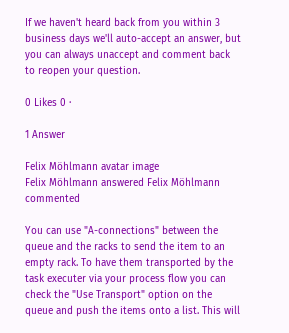If we haven't heard back from you within 3 business days we'll auto-accept an answer, but you can always unaccept and comment back to reopen your question.

0 Likes 0 ·

1 Answer

Felix Möhlmann avatar image
Felix Möhlmann answered Felix Möhlmann commented

You can use "A-connections" between the queue and the racks to send the item to an empty rack. To have them transported by the task executer via your process flow you can check the "Use Transport" option on the queue and push the items onto a list. This will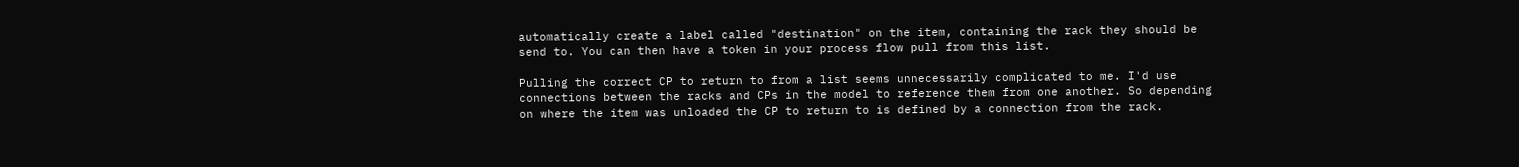automatically create a label called "destination" on the item, containing the rack they should be send to. You can then have a token in your process flow pull from this list.

Pulling the correct CP to return to from a list seems unnecessarily complicated to me. I'd use connections between the racks and CPs in the model to reference them from one another. So depending on where the item was unloaded the CP to return to is defined by a connection from the rack.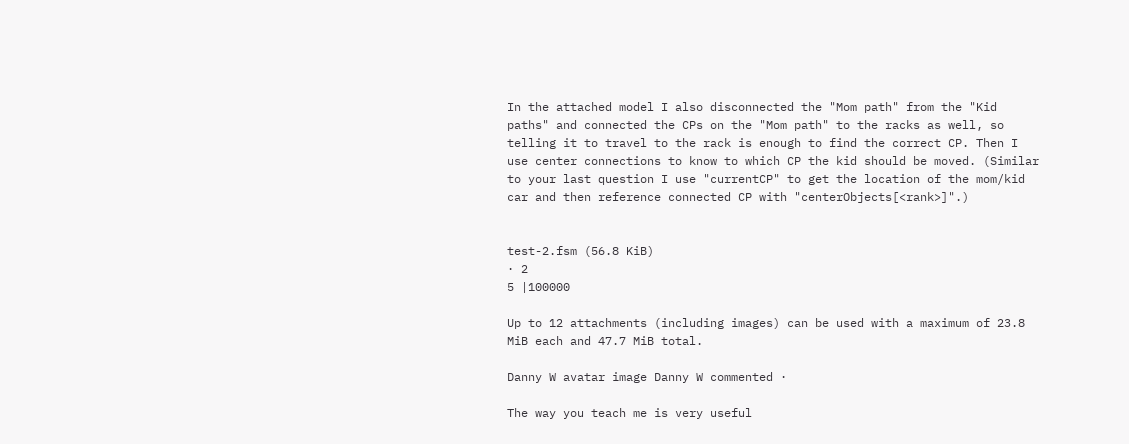In the attached model I also disconnected the "Mom path" from the "Kid paths" and connected the CPs on the "Mom path" to the racks as well, so telling it to travel to the rack is enough to find the correct CP. Then I use center connections to know to which CP the kid should be moved. (Similar to your last question I use "currentCP" to get the location of the mom/kid car and then reference connected CP with "centerObjects[<rank>]".)


test-2.fsm (56.8 KiB)
· 2
5 |100000

Up to 12 attachments (including images) can be used with a maximum of 23.8 MiB each and 47.7 MiB total.

Danny W avatar image Danny W commented ·

The way you teach me is very useful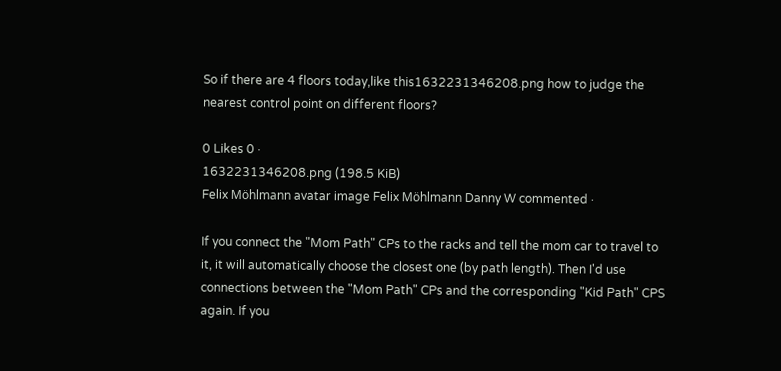So if there are 4 floors today,like this1632231346208.png how to judge the nearest control point on different floors?

0 Likes 0 ·
1632231346208.png (198.5 KiB)
Felix Möhlmann avatar image Felix Möhlmann Danny W commented ·

If you connect the "Mom Path" CPs to the racks and tell the mom car to travel to it, it will automatically choose the closest one (by path length). Then I'd use connections between the "Mom Path" CPs and the corresponding "Kid Path" CPS again. If you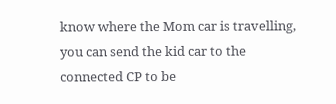know where the Mom car is travelling, you can send the kid car to the connected CP to be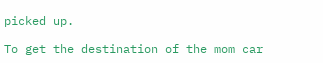picked up.

To get the destination of the mom car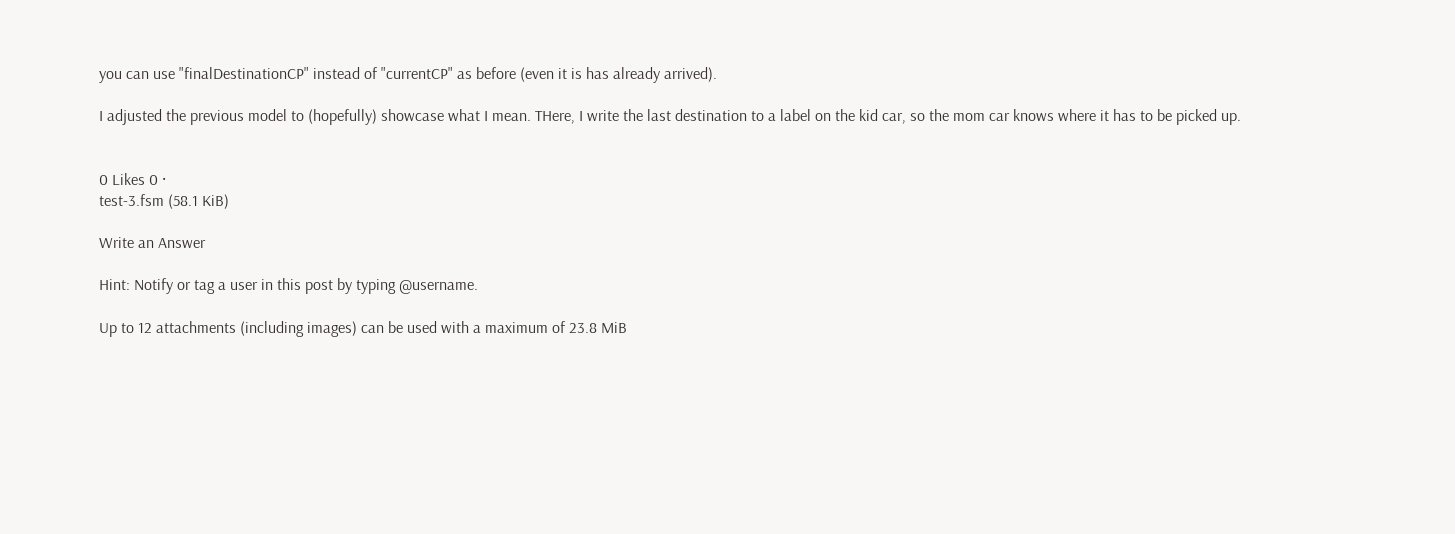you can use "finalDestinationCP" instead of "currentCP" as before (even it is has already arrived).

I adjusted the previous model to (hopefully) showcase what I mean. THere, I write the last destination to a label on the kid car, so the mom car knows where it has to be picked up.


0 Likes 0 ·
test-3.fsm (58.1 KiB)

Write an Answer

Hint: Notify or tag a user in this post by typing @username.

Up to 12 attachments (including images) can be used with a maximum of 23.8 MiB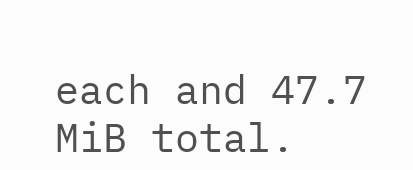each and 47.7 MiB total.